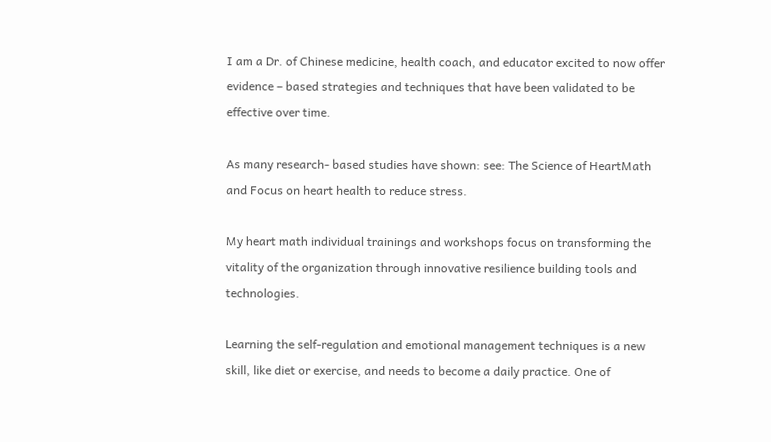I am a Dr. of Chinese medicine, health coach, and educator excited to now offer evidence – based strategies and techniques that have been validated to be effective over time.

As many research- based studies have shown: see: The Science of HeartMath and Focus on heart health to reduce stress.

My heart math individual trainings and workshops focus on transforming the vitality of the organization through innovative resilience building tools and technologies.

Learning the self-regulation and emotional management techniques is a new skill, like diet or exercise, and needs to become a daily practice. One of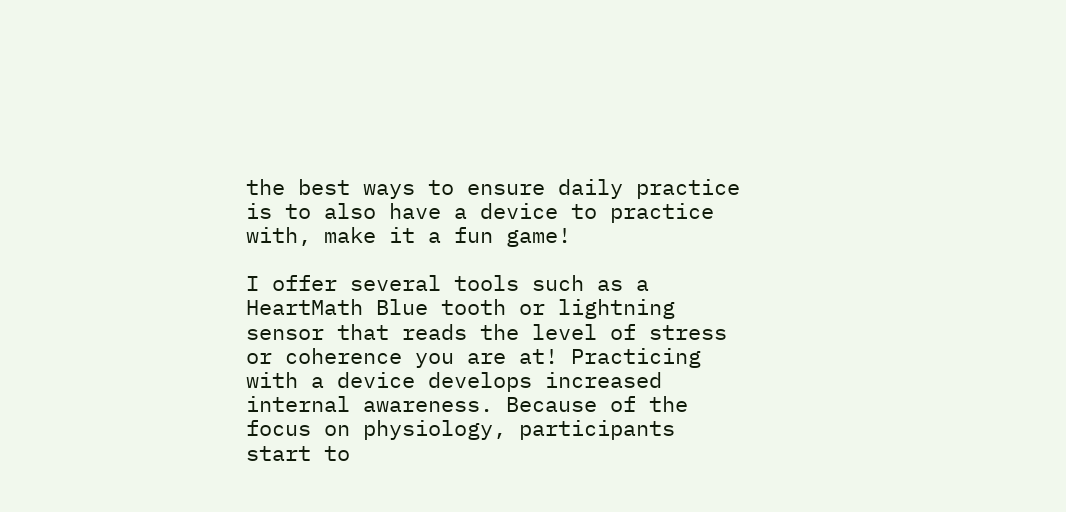the best ways to ensure daily practice is to also have a device to practice with, make it a fun game!

I offer several tools such as a HeartMath Blue tooth or lightning sensor that reads the level of stress or coherence you are at! Practicing with a device develops increased internal awareness. Because of the focus on physiology, participants start to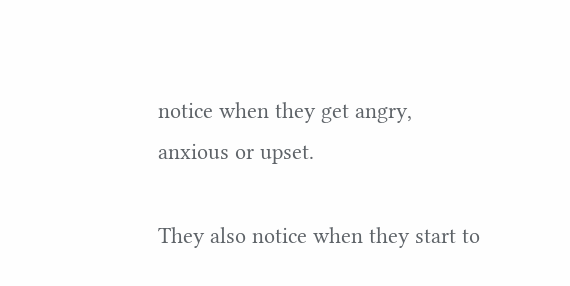notice when they get angry, anxious or upset.

They also notice when they start to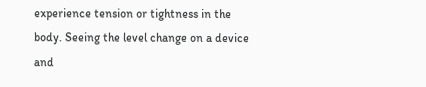experience tension or tightness in the body. Seeing the level change on a device and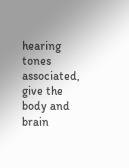hearing tones associated, give the body and brain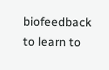biofeedback to learn to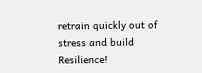retrain quickly out of stress and build Resilience!